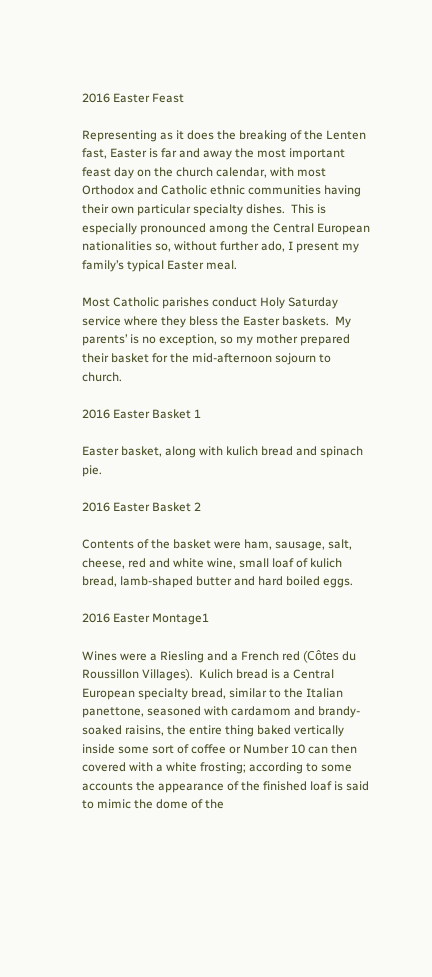2016 Easter Feast

Representing as it does the breaking of the Lenten fast, Easter is far and away the most important feast day on the church calendar, with most Orthodox and Catholic ethnic communities having their own particular specialty dishes.  This is especially pronounced among the Central European nationalities so, without further ado, I present my family’s typical Easter meal.

Most Catholic parishes conduct Holy Saturday service where they bless the Easter baskets.  My parents’ is no exception, so my mother prepared their basket for the mid-afternoon sojourn to church.

2016 Easter Basket 1

Easter basket, along with kulich bread and spinach pie.

2016 Easter Basket 2

Contents of the basket were ham, sausage, salt, cheese, red and white wine, small loaf of kulich bread, lamb-shaped butter and hard boiled eggs.

2016 Easter Montage1

Wines were a Riesling and a French red (Côtes du Roussillon Villages).  Kulich bread is a Central European specialty bread, similar to the Italian panettone, seasoned with cardamom and brandy-soaked raisins, the entire thing baked vertically inside some sort of coffee or Number 10 can then covered with a white frosting; according to some accounts the appearance of the finished loaf is said to mimic the dome of the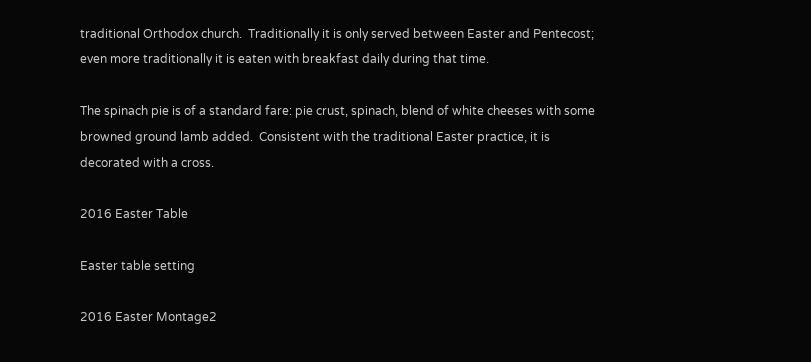traditional Orthodox church.  Traditionally it is only served between Easter and Pentecost; even more traditionally it is eaten with breakfast daily during that time.

The spinach pie is of a standard fare: pie crust, spinach, blend of white cheeses with some browned ground lamb added.  Consistent with the traditional Easter practice, it is decorated with a cross.

2016 Easter Table

Easter table setting

2016 Easter Montage2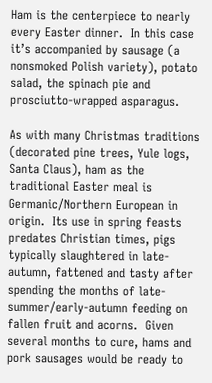Ham is the centerpiece to nearly every Easter dinner.  In this case it’s accompanied by sausage (a nonsmoked Polish variety), potato salad, the spinach pie and prosciutto-wrapped asparagus.

As with many Christmas traditions (decorated pine trees, Yule logs, Santa Claus), ham as the traditional Easter meal is Germanic/Northern European in origin.  Its use in spring feasts predates Christian times, pigs typically slaughtered in late-autumn, fattened and tasty after spending the months of late-summer/early-autumn feeding on fallen fruit and acorns.  Given several months to cure, hams and pork sausages would be ready to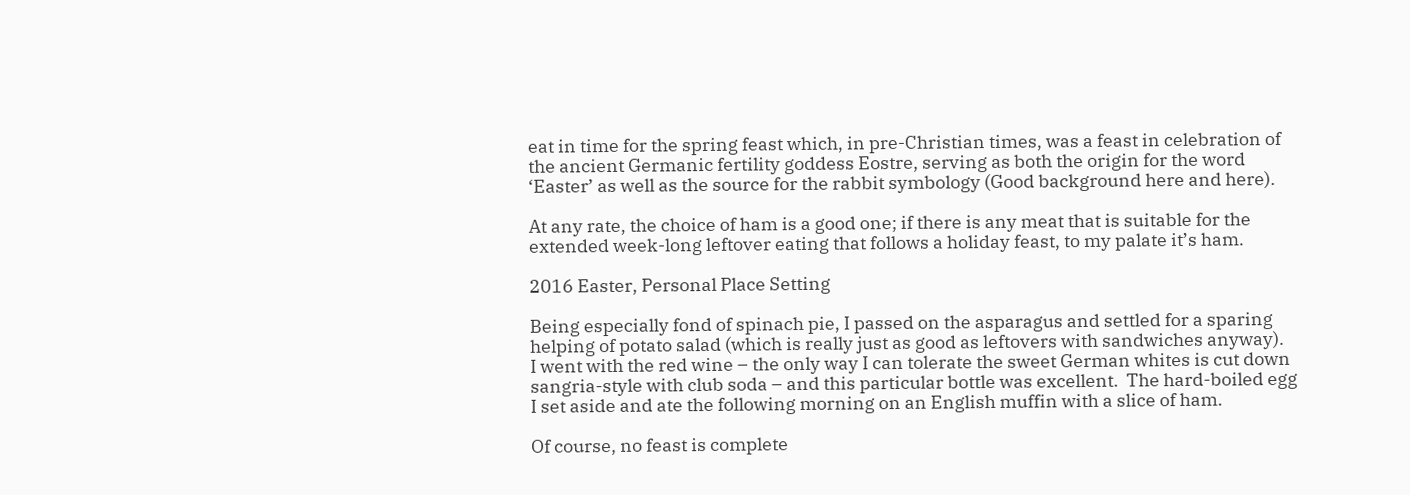eat in time for the spring feast which, in pre-Christian times, was a feast in celebration of the ancient Germanic fertility goddess Eostre, serving as both the origin for the word ‘Easter’ as well as the source for the rabbit symbology (Good background here and here).

At any rate, the choice of ham is a good one; if there is any meat that is suitable for the extended week-long leftover eating that follows a holiday feast, to my palate it’s ham.

2016 Easter, Personal Place Setting

Being especially fond of spinach pie, I passed on the asparagus and settled for a sparing helping of potato salad (which is really just as good as leftovers with sandwiches anyway).  I went with the red wine – the only way I can tolerate the sweet German whites is cut down sangria-style with club soda – and this particular bottle was excellent.  The hard-boiled egg I set aside and ate the following morning on an English muffin with a slice of ham.

Of course, no feast is complete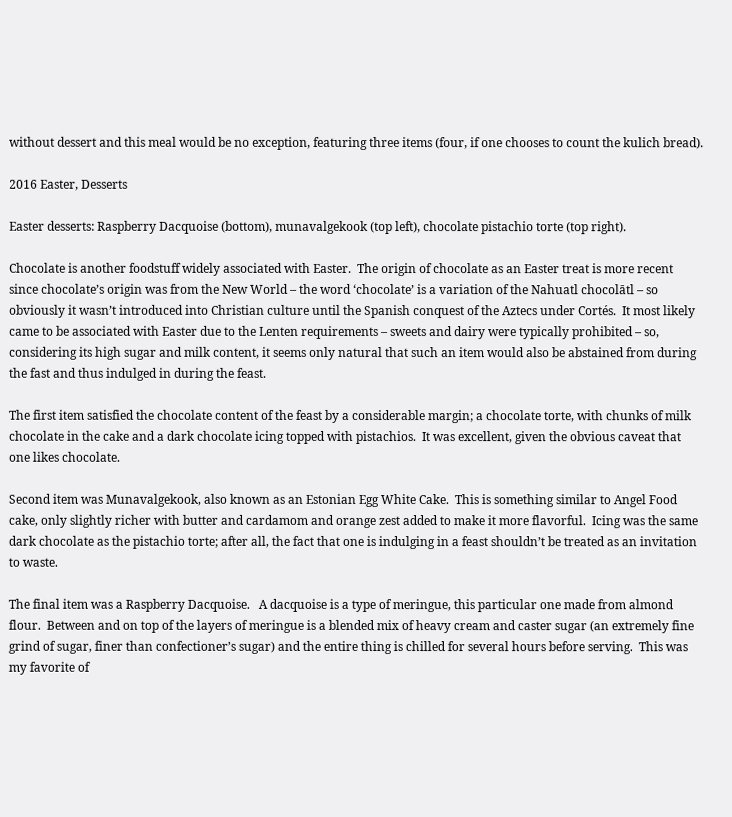without dessert and this meal would be no exception, featuring three items (four, if one chooses to count the kulich bread).

2016 Easter, Desserts

Easter desserts: Raspberry Dacquoise (bottom), munavalgekook (top left), chocolate pistachio torte (top right).

Chocolate is another foodstuff widely associated with Easter.  The origin of chocolate as an Easter treat is more recent since chocolate’s origin was from the New World – the word ‘chocolate’ is a variation of the Nahuatl chocolātl – so obviously it wasn’t introduced into Christian culture until the Spanish conquest of the Aztecs under Cortés.  It most likely came to be associated with Easter due to the Lenten requirements – sweets and dairy were typically prohibited – so, considering its high sugar and milk content, it seems only natural that such an item would also be abstained from during the fast and thus indulged in during the feast.

The first item satisfied the chocolate content of the feast by a considerable margin; a chocolate torte, with chunks of milk chocolate in the cake and a dark chocolate icing topped with pistachios.  It was excellent, given the obvious caveat that one likes chocolate.

Second item was Munavalgekook, also known as an Estonian Egg White Cake.  This is something similar to Angel Food cake, only slightly richer with butter and cardamom and orange zest added to make it more flavorful.  Icing was the same dark chocolate as the pistachio torte; after all, the fact that one is indulging in a feast shouldn’t be treated as an invitation to waste.

The final item was a Raspberry Dacquoise.   A dacquoise is a type of meringue, this particular one made from almond flour.  Between and on top of the layers of meringue is a blended mix of heavy cream and caster sugar (an extremely fine grind of sugar, finer than confectioner’s sugar) and the entire thing is chilled for several hours before serving.  This was my favorite of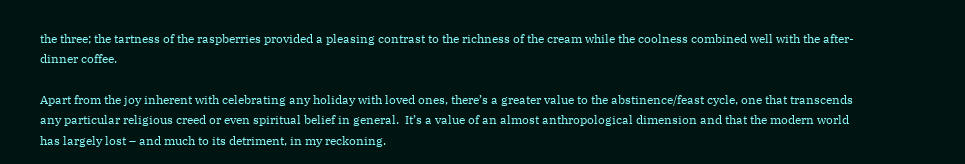the three; the tartness of the raspberries provided a pleasing contrast to the richness of the cream while the coolness combined well with the after-dinner coffee.

Apart from the joy inherent with celebrating any holiday with loved ones, there’s a greater value to the abstinence/feast cycle, one that transcends any particular religious creed or even spiritual belief in general.  It’s a value of an almost anthropological dimension and that the modern world has largely lost – and much to its detriment, in my reckoning.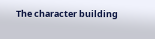The character building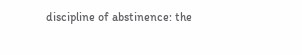discipline of abstinence: the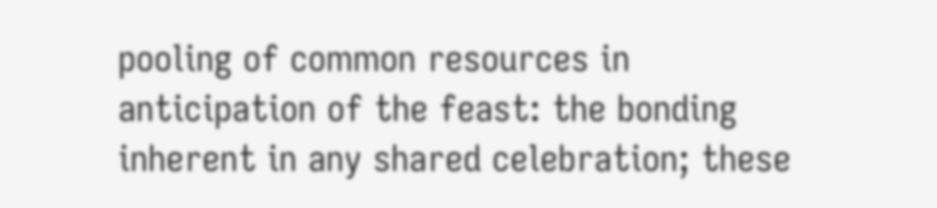pooling of common resources in anticipation of the feast: the bonding inherent in any shared celebration; these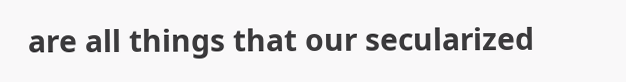are all things that our secularized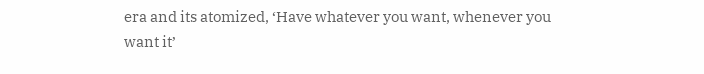era and its atomized, ‘Have whatever you want, whenever you want it’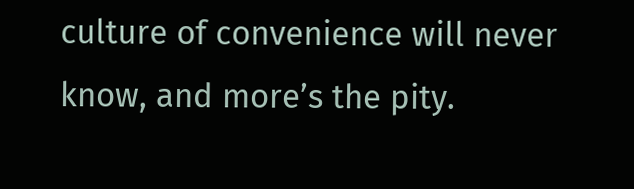culture of convenience will never know, and more’s the pity.